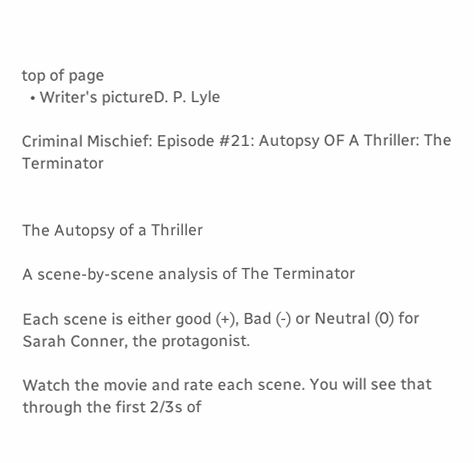top of page
  • Writer's pictureD. P. Lyle

Criminal Mischief: Episode #21: Autopsy OF A Thriller: The Terminator


The Autopsy of a Thriller

A scene-by-scene analysis of The Terminator

Each scene is either good (+), Bad (-) or Neutral (0) for Sarah Conner, the protagonist.

Watch the movie and rate each scene. You will see that through the first 2/3s of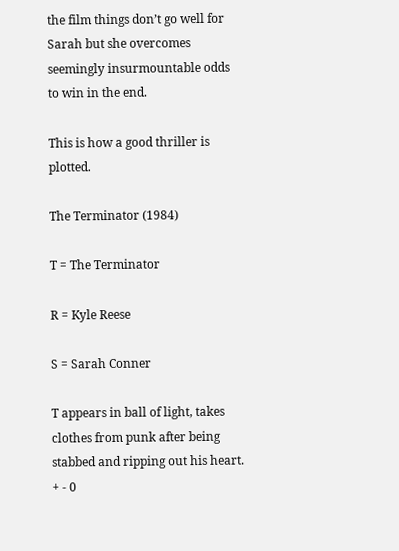the film things don’t go well for Sarah but she overcomes seemingly insurmountable odds to win in the end.

This is how a good thriller is plotted.

The Terminator (1984)

T = The Terminator

R = Kyle Reese

S = Sarah Conner

T appears in ball of light, takes clothes from punk after being stabbed and ripping out his heart. + - 0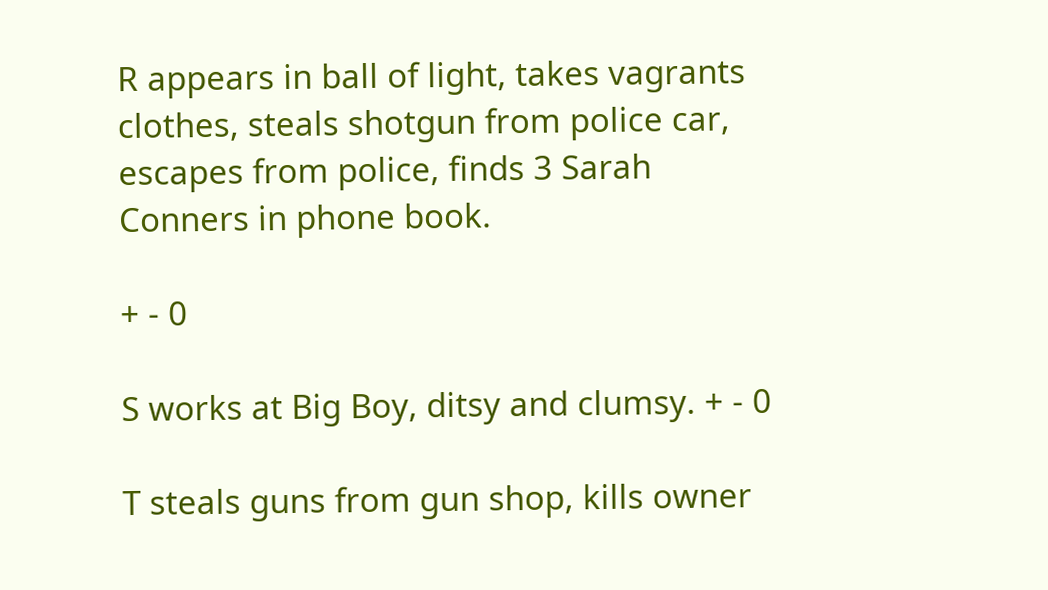R appears in ball of light, takes vagrants clothes, steals shotgun from police car, escapes from police, finds 3 Sarah Conners in phone book.

+ - 0

S works at Big Boy, ditsy and clumsy. + - 0

T steals guns from gun shop, kills owner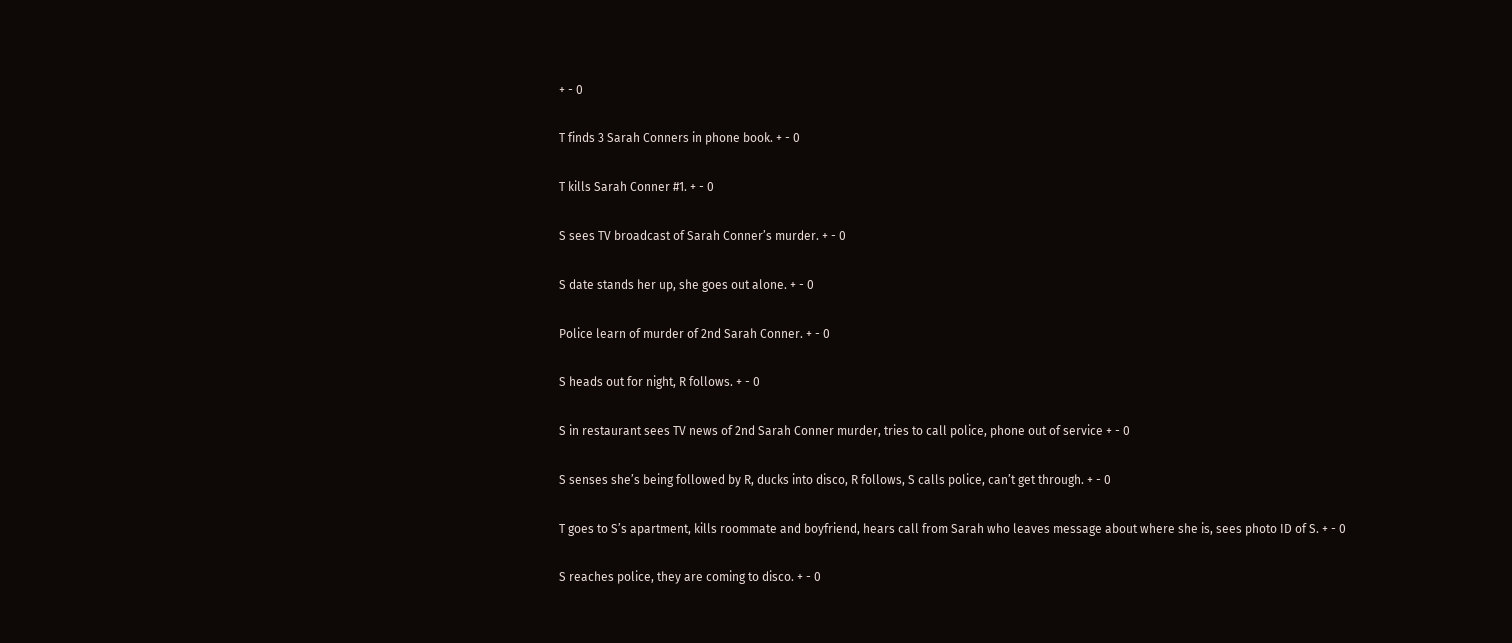+ - 0

T finds 3 Sarah Conners in phone book. + - 0

T kills Sarah Conner #1. + - 0

S sees TV broadcast of Sarah Conner’s murder. + - 0

S date stands her up, she goes out alone. + - 0

Police learn of murder of 2nd Sarah Conner. + - 0

S heads out for night, R follows. + - 0

S in restaurant sees TV news of 2nd Sarah Conner murder, tries to call police, phone out of service + - 0

S senses she’s being followed by R, ducks into disco, R follows, S calls police, can’t get through. + - 0

T goes to S’s apartment, kills roommate and boyfriend, hears call from Sarah who leaves message about where she is, sees photo ID of S. + - 0

S reaches police, they are coming to disco. + - 0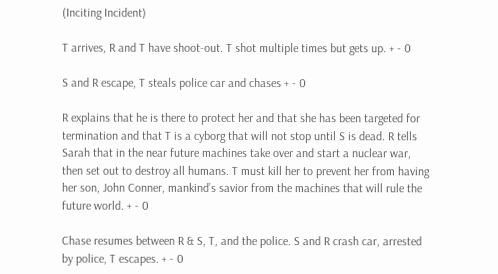(Inciting Incident)

T arrives, R and T have shoot-out. T shot multiple times but gets up. + - 0

S and R escape, T steals police car and chases + - 0

R explains that he is there to protect her and that she has been targeted for termination and that T is a cyborg that will not stop until S is dead. R tells Sarah that in the near future machines take over and start a nuclear war, then set out to destroy all humans. T must kill her to prevent her from having her son, John Conner, mankind’s savior from the machines that will rule the future world. + - 0

Chase resumes between R & S, T, and the police. S and R crash car, arrested by police, T escapes. + - 0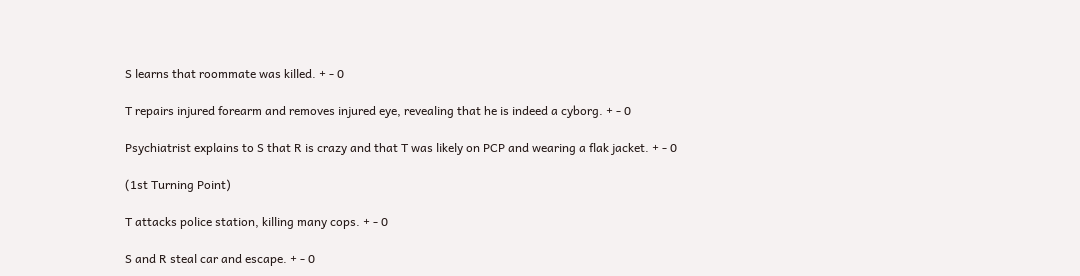S learns that roommate was killed. + - 0

T repairs injured forearm and removes injured eye, revealing that he is indeed a cyborg. + - 0

Psychiatrist explains to S that R is crazy and that T was likely on PCP and wearing a flak jacket. + - 0

(1st Turning Point)

T attacks police station, killing many cops. + - 0

S and R steal car and escape. + - 0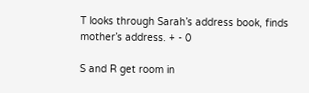T looks through Sarah’s address book, finds mother’s address. + - 0

S and R get room in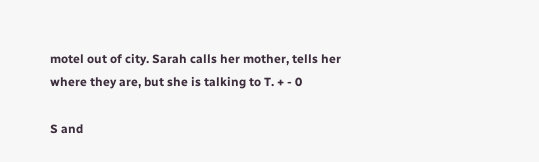motel out of city. Sarah calls her mother, tells her where they are, but she is talking to T. + - 0

S and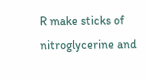R make sticks of nitroglycerine and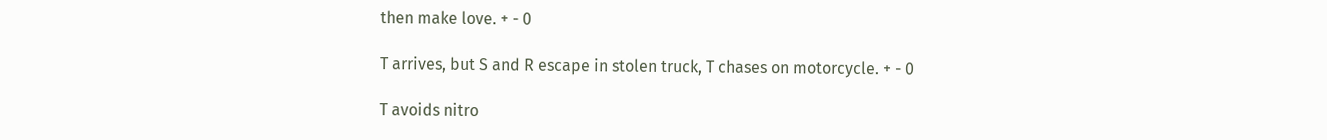then make love. + - 0

T arrives, but S and R escape in stolen truck, T chases on motorcycle. + - 0

T avoids nitro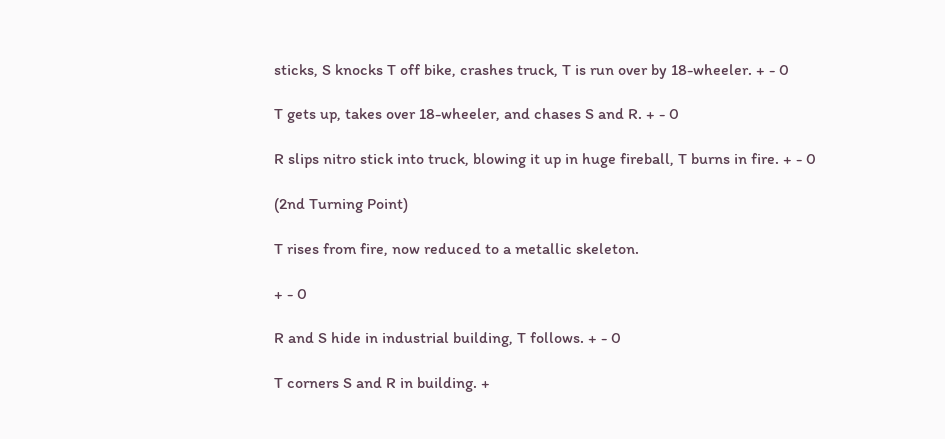sticks, S knocks T off bike, crashes truck, T is run over by 18-wheeler. + - 0

T gets up, takes over 18-wheeler, and chases S and R. + - 0

R slips nitro stick into truck, blowing it up in huge fireball, T burns in fire. + - 0

(2nd Turning Point)

T rises from fire, now reduced to a metallic skeleton.

+ - 0

R and S hide in industrial building, T follows. + - 0

T corners S and R in building. +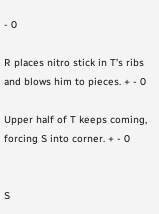- 0

R places nitro stick in T’s ribs and blows him to pieces. + - 0

Upper half of T keeps coming, forcing S into corner. + - 0


S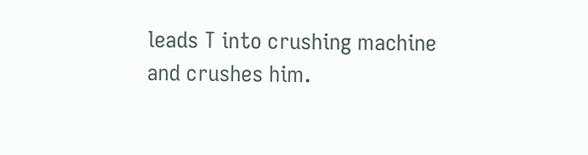leads T into crushing machine and crushes him.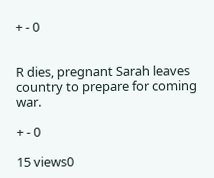+ - 0


R dies, pregnant Sarah leaves country to prepare for coming war.

+ - 0

15 views0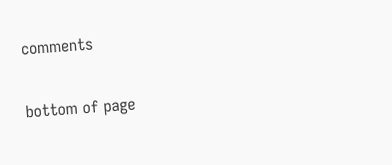comments


bottom of page